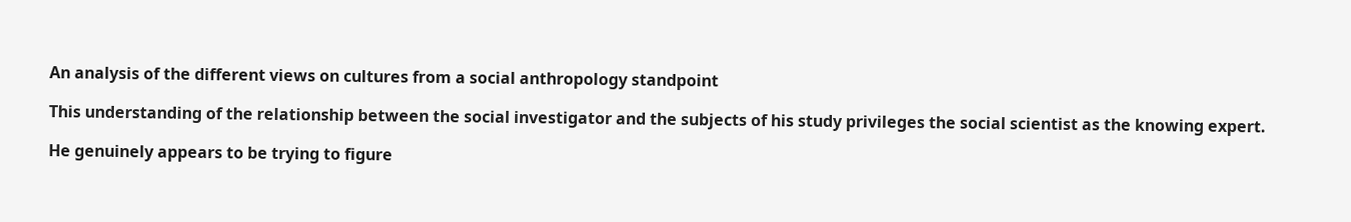An analysis of the different views on cultures from a social anthropology standpoint

This understanding of the relationship between the social investigator and the subjects of his study privileges the social scientist as the knowing expert.

He genuinely appears to be trying to figure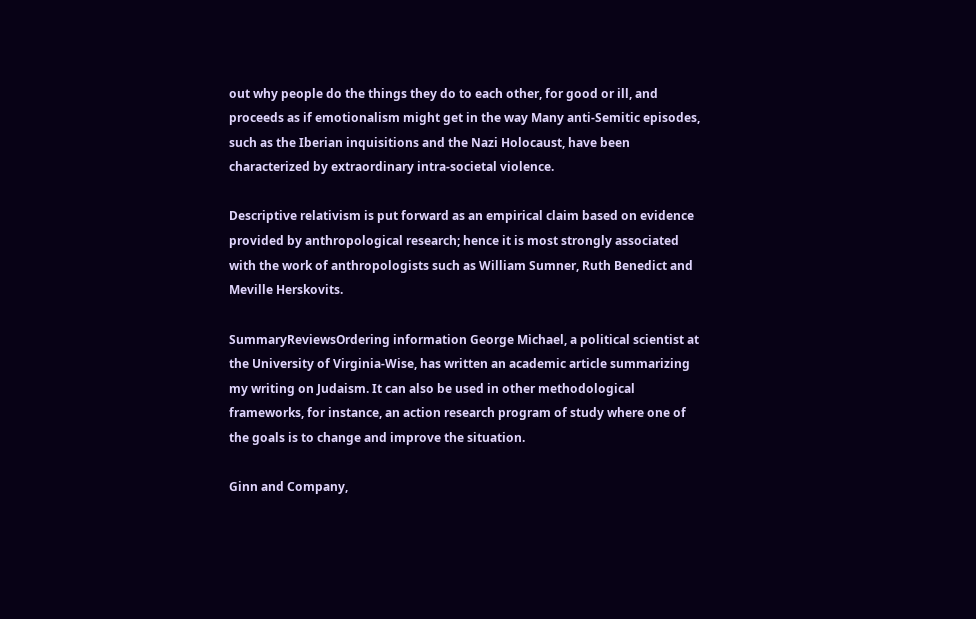out why people do the things they do to each other, for good or ill, and proceeds as if emotionalism might get in the way Many anti-Semitic episodes, such as the Iberian inquisitions and the Nazi Holocaust, have been characterized by extraordinary intra-societal violence.

Descriptive relativism is put forward as an empirical claim based on evidence provided by anthropological research; hence it is most strongly associated with the work of anthropologists such as William Sumner, Ruth Benedict and Meville Herskovits.

SummaryReviewsOrdering information George Michael, a political scientist at the University of Virginia-Wise, has written an academic article summarizing my writing on Judaism. It can also be used in other methodological frameworks, for instance, an action research program of study where one of the goals is to change and improve the situation.

Ginn and Company,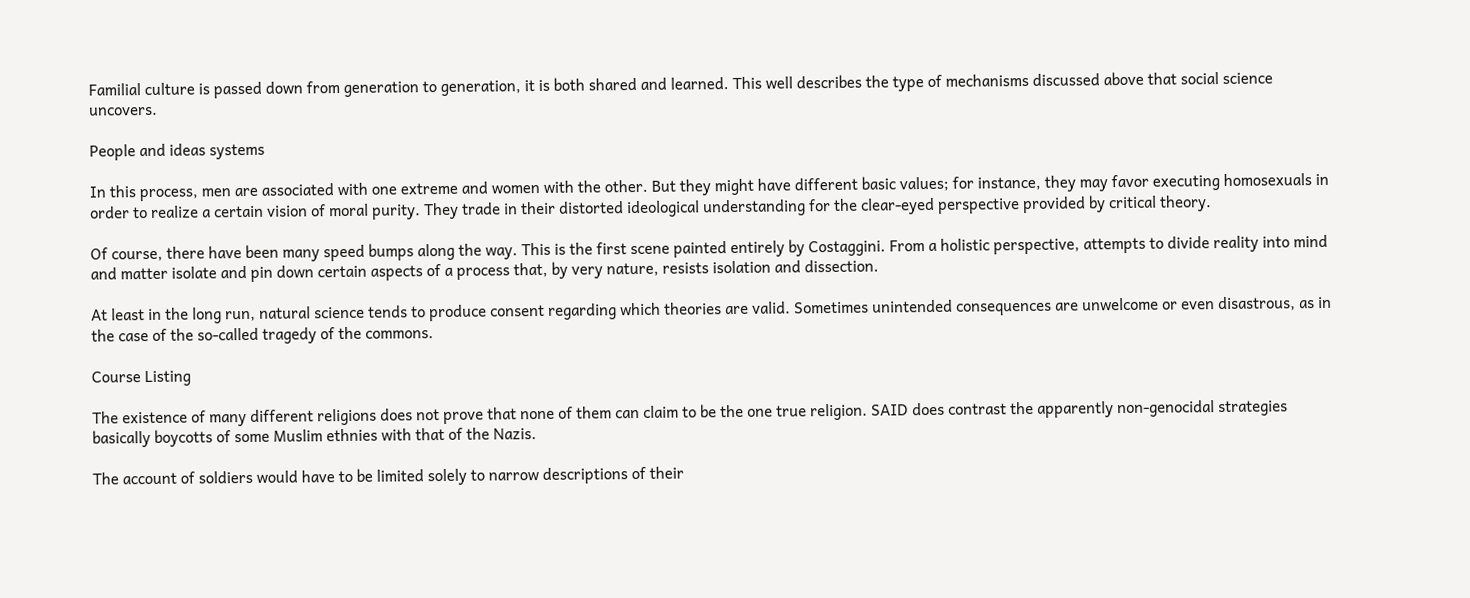Familial culture is passed down from generation to generation, it is both shared and learned. This well describes the type of mechanisms discussed above that social science uncovers.

People and ideas systems

In this process, men are associated with one extreme and women with the other. But they might have different basic values; for instance, they may favor executing homosexuals in order to realize a certain vision of moral purity. They trade in their distorted ideological understanding for the clear-eyed perspective provided by critical theory.

Of course, there have been many speed bumps along the way. This is the first scene painted entirely by Costaggini. From a holistic perspective, attempts to divide reality into mind and matter isolate and pin down certain aspects of a process that, by very nature, resists isolation and dissection.

At least in the long run, natural science tends to produce consent regarding which theories are valid. Sometimes unintended consequences are unwelcome or even disastrous, as in the case of the so-called tragedy of the commons.

Course Listing

The existence of many different religions does not prove that none of them can claim to be the one true religion. SAID does contrast the apparently non-genocidal strategies basically boycotts of some Muslim ethnies with that of the Nazis.

The account of soldiers would have to be limited solely to narrow descriptions of their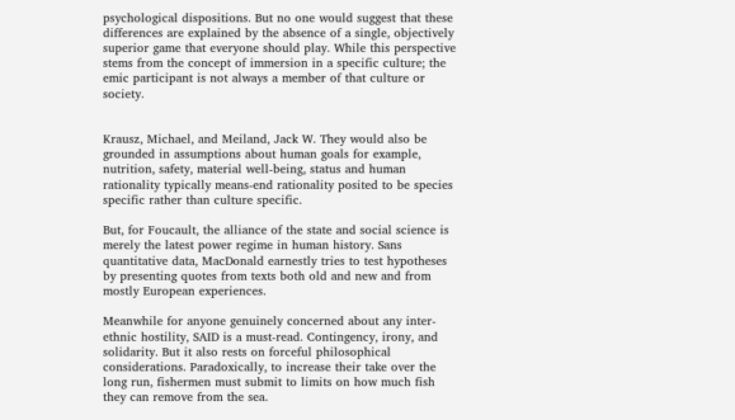psychological dispositions. But no one would suggest that these differences are explained by the absence of a single, objectively superior game that everyone should play. While this perspective stems from the concept of immersion in a specific culture; the emic participant is not always a member of that culture or society.


Krausz, Michael, and Meiland, Jack W. They would also be grounded in assumptions about human goals for example, nutrition, safety, material well-being, status and human rationality typically means-end rationality posited to be species specific rather than culture specific.

But, for Foucault, the alliance of the state and social science is merely the latest power regime in human history. Sans quantitative data, MacDonald earnestly tries to test hypotheses by presenting quotes from texts both old and new and from mostly European experiences.

Meanwhile for anyone genuinely concerned about any inter-ethnic hostility, SAID is a must-read. Contingency, irony, and solidarity. But it also rests on forceful philosophical considerations. Paradoxically, to increase their take over the long run, fishermen must submit to limits on how much fish they can remove from the sea.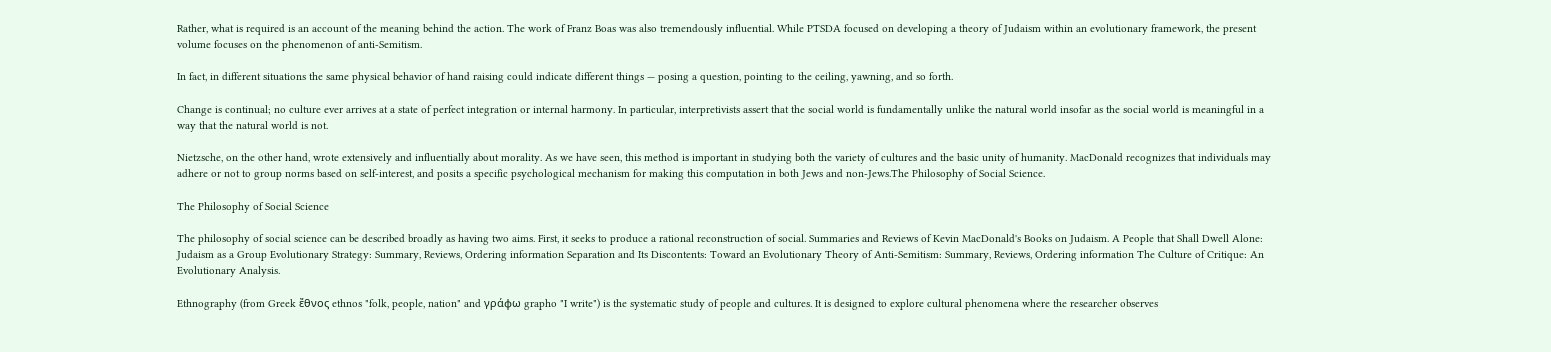Rather, what is required is an account of the meaning behind the action. The work of Franz Boas was also tremendously influential. While PTSDA focused on developing a theory of Judaism within an evolutionary framework, the present volume focuses on the phenomenon of anti-Semitism.

In fact, in different situations the same physical behavior of hand raising could indicate different things — posing a question, pointing to the ceiling, yawning, and so forth.

Change is continual; no culture ever arrives at a state of perfect integration or internal harmony. In particular, interpretivists assert that the social world is fundamentally unlike the natural world insofar as the social world is meaningful in a way that the natural world is not.

Nietzsche, on the other hand, wrote extensively and influentially about morality. As we have seen, this method is important in studying both the variety of cultures and the basic unity of humanity. MacDonald recognizes that individuals may adhere or not to group norms based on self-interest, and posits a specific psychological mechanism for making this computation in both Jews and non-Jews.The Philosophy of Social Science.

The Philosophy of Social Science

The philosophy of social science can be described broadly as having two aims. First, it seeks to produce a rational reconstruction of social. Summaries and Reviews of Kevin MacDonald's Books on Judaism. A People that Shall Dwell Alone: Judaism as a Group Evolutionary Strategy: Summary, Reviews, Ordering information Separation and Its Discontents: Toward an Evolutionary Theory of Anti-Semitism: Summary, Reviews, Ordering information The Culture of Critique: An Evolutionary Analysis.

Ethnography (from Greek ἔθνος ethnos "folk, people, nation" and γράφω grapho "I write") is the systematic study of people and cultures. It is designed to explore cultural phenomena where the researcher observes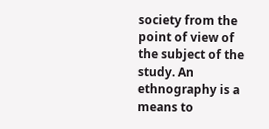society from the point of view of the subject of the study. An ethnography is a means to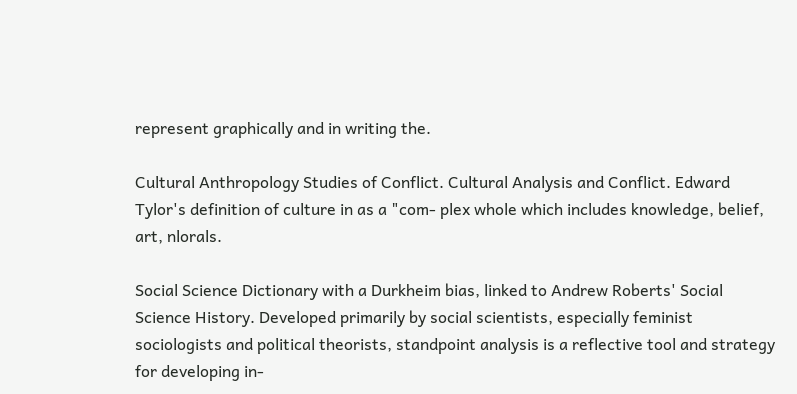represent graphically and in writing the.

Cultural Anthropology Studies of Conflict. Cultural Analysis and Conflict. Edward Tylor's definition of culture in as a "com- plex whole which includes knowledge, belief, art, nlorals.

Social Science Dictionary with a Durkheim bias, linked to Andrew Roberts' Social Science History. Developed primarily by social scientists, especially feminist sociologists and political theorists, standpoint analysis is a reflective tool and strategy for developing in-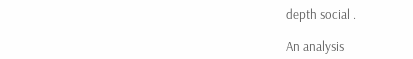depth social .

An analysis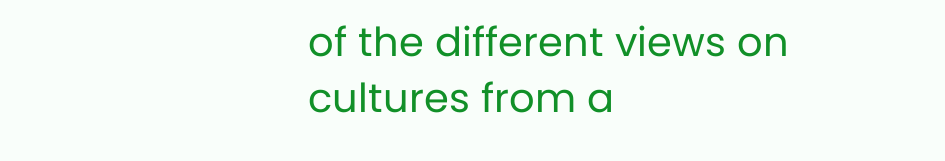of the different views on cultures from a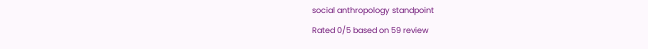social anthropology standpoint
Rated 0/5 based on 59 review